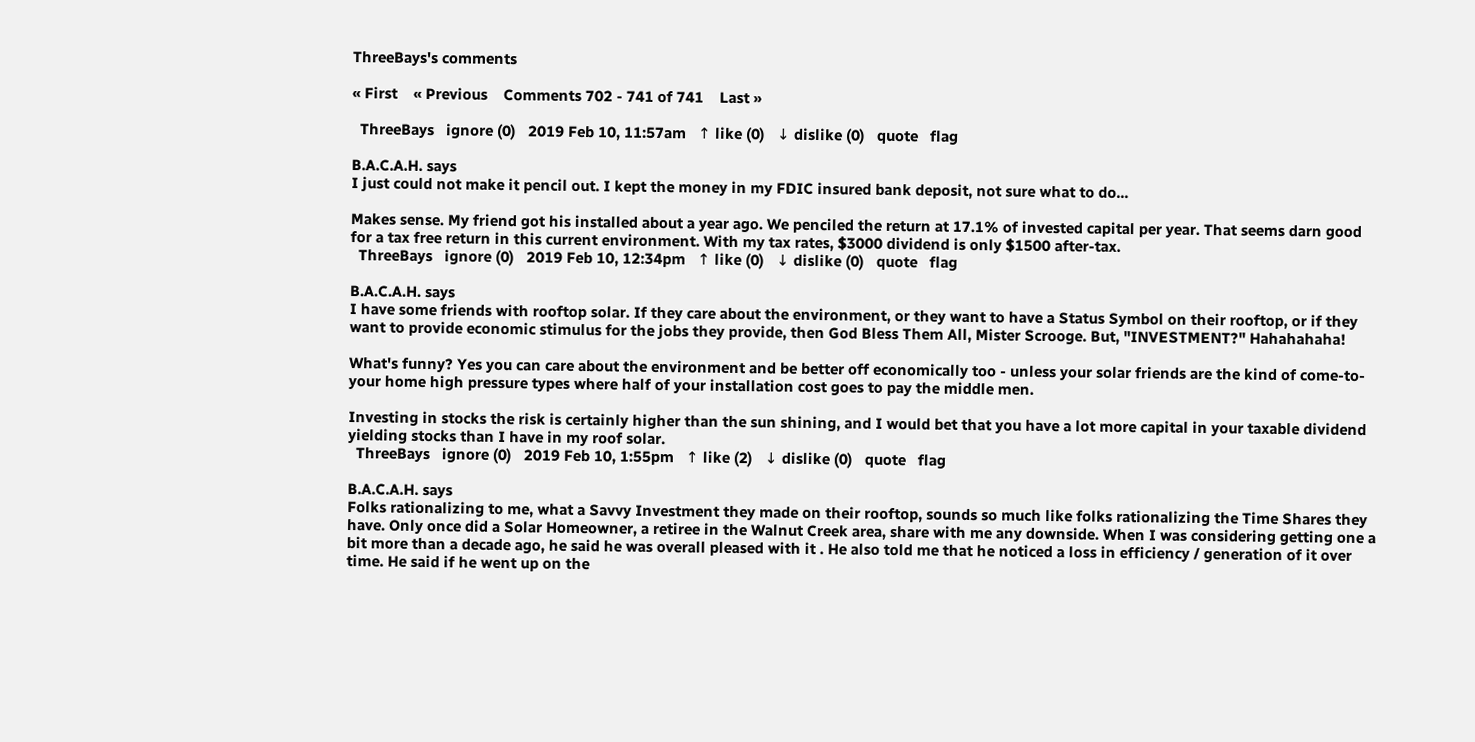ThreeBays's comments

« First    « Previous    Comments 702 - 741 of 741    Last »

  ThreeBays   ignore (0)   2019 Feb 10, 11:57am   ↑ like (0)   ↓ dislike (0)   quote   flag

B.A.C.A.H. says
I just could not make it pencil out. I kept the money in my FDIC insured bank deposit, not sure what to do...

Makes sense. My friend got his installed about a year ago. We penciled the return at 17.1% of invested capital per year. That seems darn good for a tax free return in this current environment. With my tax rates, $3000 dividend is only $1500 after-tax.
  ThreeBays   ignore (0)   2019 Feb 10, 12:34pm   ↑ like (0)   ↓ dislike (0)   quote   flag

B.A.C.A.H. says
I have some friends with rooftop solar. If they care about the environment, or they want to have a Status Symbol on their rooftop, or if they want to provide economic stimulus for the jobs they provide, then God Bless Them All, Mister Scrooge. But, "INVESTMENT?" Hahahahaha!

What's funny? Yes you can care about the environment and be better off economically too - unless your solar friends are the kind of come-to-your home high pressure types where half of your installation cost goes to pay the middle men.

Investing in stocks the risk is certainly higher than the sun shining, and I would bet that you have a lot more capital in your taxable dividend yielding stocks than I have in my roof solar.
  ThreeBays   ignore (0)   2019 Feb 10, 1:55pm   ↑ like (2)   ↓ dislike (0)   quote   flag

B.A.C.A.H. says
Folks rationalizing to me, what a Savvy Investment they made on their rooftop, sounds so much like folks rationalizing the Time Shares they have. Only once did a Solar Homeowner, a retiree in the Walnut Creek area, share with me any downside. When I was considering getting one a bit more than a decade ago, he said he was overall pleased with it . He also told me that he noticed a loss in efficiency / generation of it over time. He said if he went up on the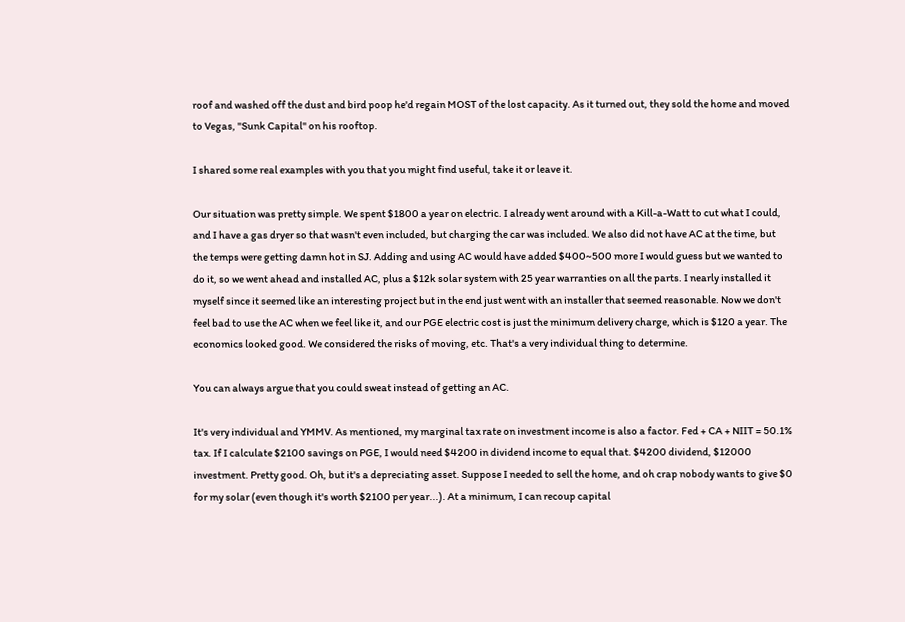roof and washed off the dust and bird poop he'd regain MOST of the lost capacity. As it turned out, they sold the home and moved to Vegas, "Sunk Capital" on his rooftop.

I shared some real examples with you that you might find useful, take it or leave it.

Our situation was pretty simple. We spent $1800 a year on electric. I already went around with a Kill-a-Watt to cut what I could, and I have a gas dryer so that wasn't even included, but charging the car was included. We also did not have AC at the time, but the temps were getting damn hot in SJ. Adding and using AC would have added $400~500 more I would guess but we wanted to do it, so we went ahead and installed AC, plus a $12k solar system with 25 year warranties on all the parts. I nearly installed it myself since it seemed like an interesting project but in the end just went with an installer that seemed reasonable. Now we don't feel bad to use the AC when we feel like it, and our PGE electric cost is just the minimum delivery charge, which is $120 a year. The economics looked good. We considered the risks of moving, etc. That's a very individual thing to determine.

You can always argue that you could sweat instead of getting an AC.

It's very individual and YMMV. As mentioned, my marginal tax rate on investment income is also a factor. Fed + CA + NIIT = 50.1% tax. If I calculate $2100 savings on PGE, I would need $4200 in dividend income to equal that. $4200 dividend, $12000 investment. Pretty good. Oh, but it's a depreciating asset. Suppose I needed to sell the home, and oh crap nobody wants to give $0 for my solar (even though it's worth $2100 per year...). At a minimum, I can recoup capital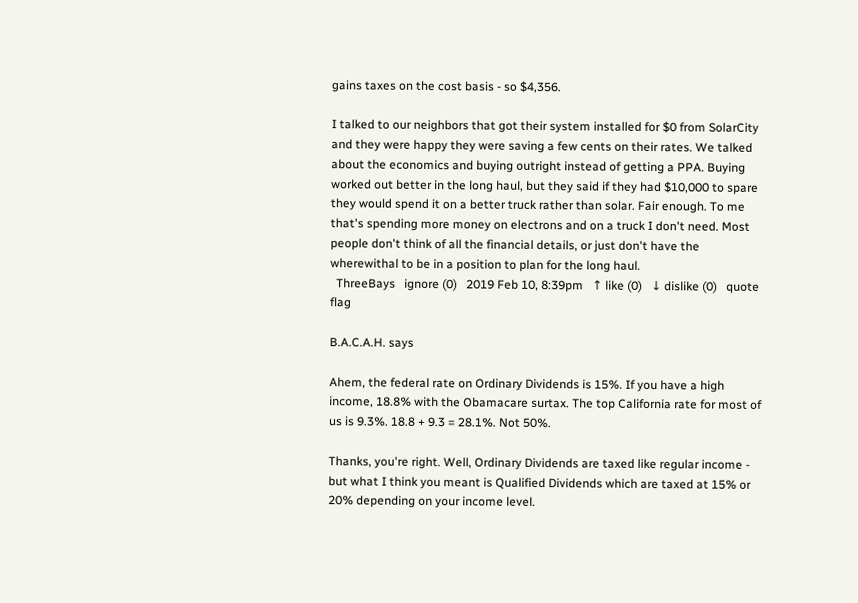gains taxes on the cost basis - so $4,356.

I talked to our neighbors that got their system installed for $0 from SolarCity and they were happy they were saving a few cents on their rates. We talked about the economics and buying outright instead of getting a PPA. Buying worked out better in the long haul, but they said if they had $10,000 to spare they would spend it on a better truck rather than solar. Fair enough. To me that's spending more money on electrons and on a truck I don't need. Most people don't think of all the financial details, or just don't have the wherewithal to be in a position to plan for the long haul.
  ThreeBays   ignore (0)   2019 Feb 10, 8:39pm   ↑ like (0)   ↓ dislike (0)   quote   flag

B.A.C.A.H. says

Ahem, the federal rate on Ordinary Dividends is 15%. If you have a high income, 18.8% with the Obamacare surtax. The top California rate for most of us is 9.3%. 18.8 + 9.3 = 28.1%. Not 50%.

Thanks, you're right. Well, Ordinary Dividends are taxed like regular income - but what I think you meant is Qualified Dividends which are taxed at 15% or 20% depending on your income level.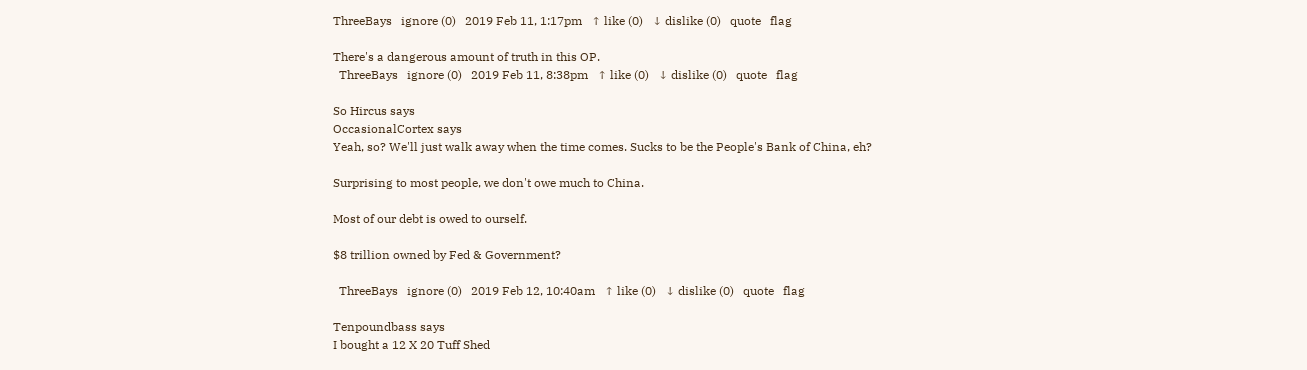ThreeBays   ignore (0)   2019 Feb 11, 1:17pm   ↑ like (0)   ↓ dislike (0)   quote   flag

There's a dangerous amount of truth in this OP.
  ThreeBays   ignore (0)   2019 Feb 11, 8:38pm   ↑ like (0)   ↓ dislike (0)   quote   flag

So Hircus says
OccasionalCortex says
Yeah, so? We'll just walk away when the time comes. Sucks to be the People's Bank of China, eh?

Surprising to most people, we don't owe much to China.

Most of our debt is owed to ourself.

$8 trillion owned by Fed & Government?

  ThreeBays   ignore (0)   2019 Feb 12, 10:40am   ↑ like (0)   ↓ dislike (0)   quote   flag

Tenpoundbass says
I bought a 12 X 20 Tuff Shed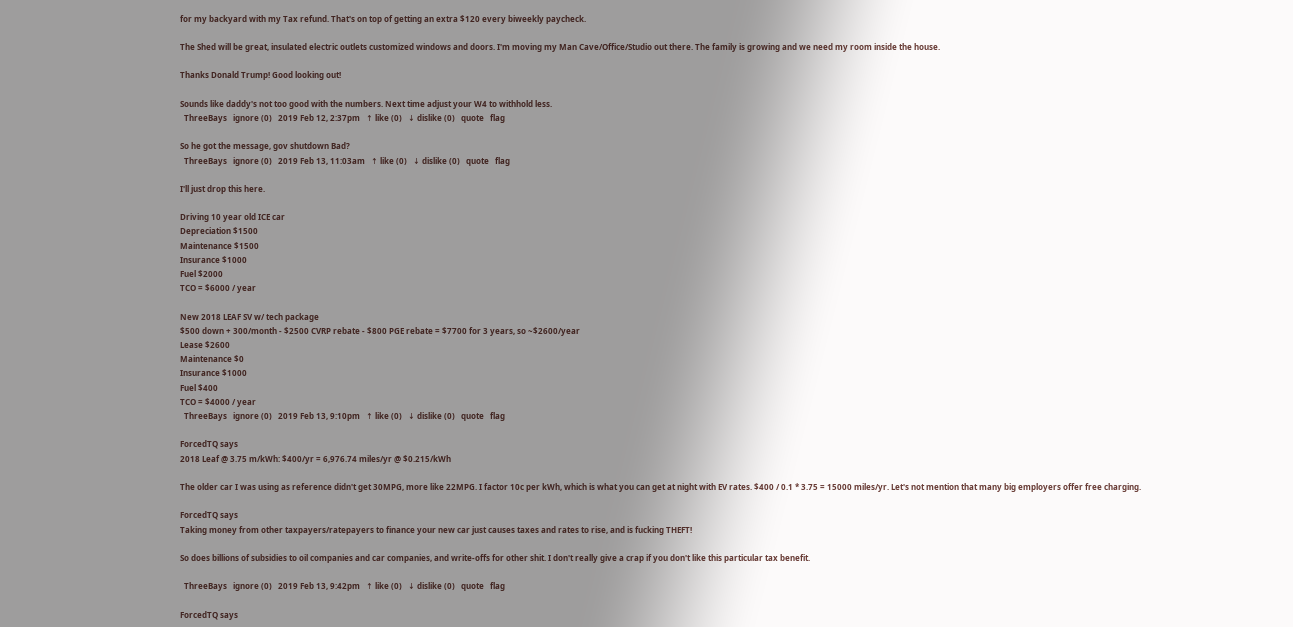for my backyard with my Tax refund. That's on top of getting an extra $120 every biweekly paycheck.

The Shed will be great, insulated electric outlets customized windows and doors. I'm moving my Man Cave/Office/Studio out there. The family is growing and we need my room inside the house.

Thanks Donald Trump! Good looking out!

Sounds like daddy's not too good with the numbers. Next time adjust your W4 to withhold less.
  ThreeBays   ignore (0)   2019 Feb 12, 2:37pm   ↑ like (0)   ↓ dislike (0)   quote   flag

So he got the message, gov shutdown Bad?
  ThreeBays   ignore (0)   2019 Feb 13, 11:03am   ↑ like (0)   ↓ dislike (0)   quote   flag

I'll just drop this here.

Driving 10 year old ICE car
Depreciation $1500
Maintenance $1500
Insurance $1000
Fuel $2000
TCO = $6000 / year

New 2018 LEAF SV w/ tech package
$500 down + 300/month - $2500 CVRP rebate - $800 PGE rebate = $7700 for 3 years, so ~$2600/year
Lease $2600
Maintenance $0
Insurance $1000
Fuel $400
TCO = $4000 / year
  ThreeBays   ignore (0)   2019 Feb 13, 9:10pm   ↑ like (0)   ↓ dislike (0)   quote   flag

ForcedTQ says
2018 Leaf @ 3.75 m/kWh: $400/yr = 6,976.74 miles/yr @ $0.215/kWh

The older car I was using as reference didn't get 30MPG, more like 22MPG. I factor 10c per kWh, which is what you can get at night with EV rates. $400 / 0.1 * 3.75 = 15000 miles/yr. Let's not mention that many big employers offer free charging.

ForcedTQ says
Taking money from other taxpayers/ratepayers to finance your new car just causes taxes and rates to rise, and is fucking THEFT!

So does billions of subsidies to oil companies and car companies, and write-offs for other shit. I don't really give a crap if you don't like this particular tax benefit.

  ThreeBays   ignore (0)   2019 Feb 13, 9:42pm   ↑ like (0)   ↓ dislike (0)   quote   flag

ForcedTQ says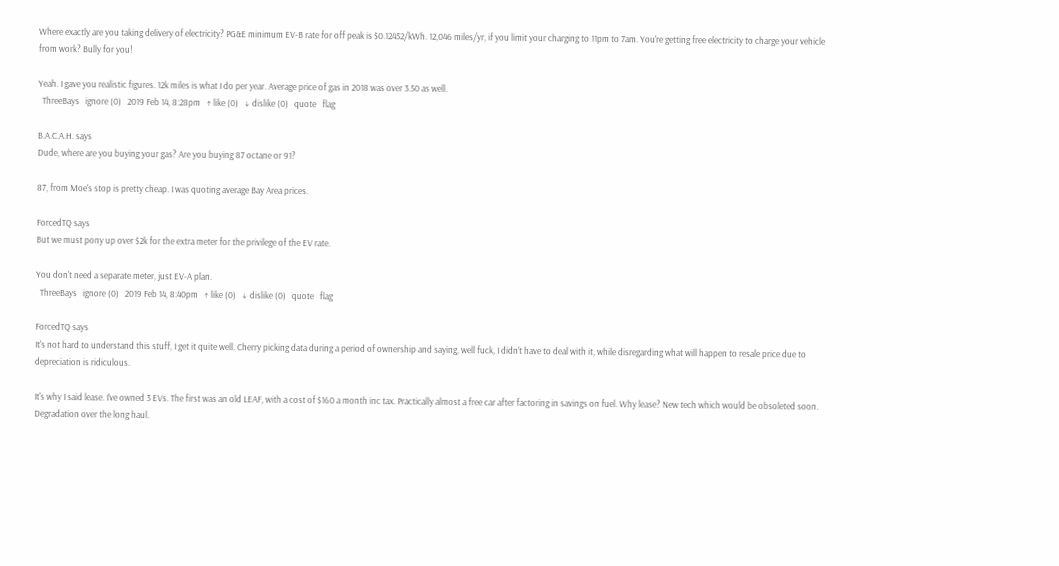Where exactly are you taking delivery of electricity? PG&E minimum EV-B rate for off peak is $0.12452/kWh. 12,046 miles/yr, if you limit your charging to 11pm to 7am. You're getting free electricity to charge your vehicle from work? Bully for you!

Yeah. I gave you realistic figures. 12k miles is what I do per year. Average price of gas in 2018 was over 3.50 as well.
  ThreeBays   ignore (0)   2019 Feb 14, 8:28pm   ↑ like (0)   ↓ dislike (0)   quote   flag

B.A.C.A.H. says
Dude, where are you buying your gas? Are you buying 87 octane or 91?

87, from Moe's stop is pretty cheap. I was quoting average Bay Area prices.

ForcedTQ says
But we must pony up over $2k for the extra meter for the privilege of the EV rate.

You don't need a separate meter, just EV-A plan.
  ThreeBays   ignore (0)   2019 Feb 14, 8:40pm   ↑ like (0)   ↓ dislike (0)   quote   flag

ForcedTQ says
It's not hard to understand this stuff, I get it quite well. Cherry picking data during a period of ownership and saying, well fuck, I didn't have to deal with it, while disregarding what will happen to resale price due to depreciation is ridiculous.

It's why I said lease. I've owned 3 EVs. The first was an old LEAF, with a cost of $160 a month inc tax. Practically almost a free car after factoring in savings on fuel. Why lease? New tech which would be obsoleted soon. Degradation over the long haul.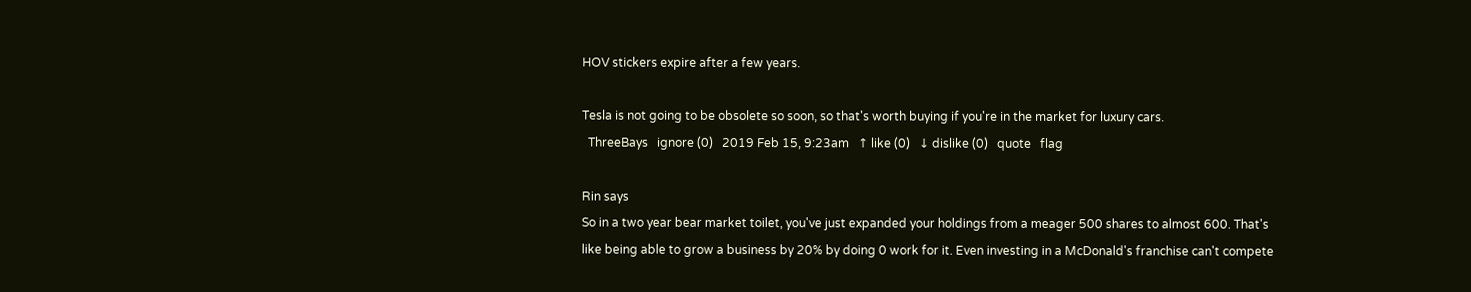HOV stickers expire after a few years.

Tesla is not going to be obsolete so soon, so that's worth buying if you're in the market for luxury cars.
  ThreeBays   ignore (0)   2019 Feb 15, 9:23am   ↑ like (0)   ↓ dislike (0)   quote   flag

Rin says
So in a two year bear market toilet, you've just expanded your holdings from a meager 500 shares to almost 600. That's like being able to grow a business by 20% by doing 0 work for it. Even investing in a McDonald's franchise can't compete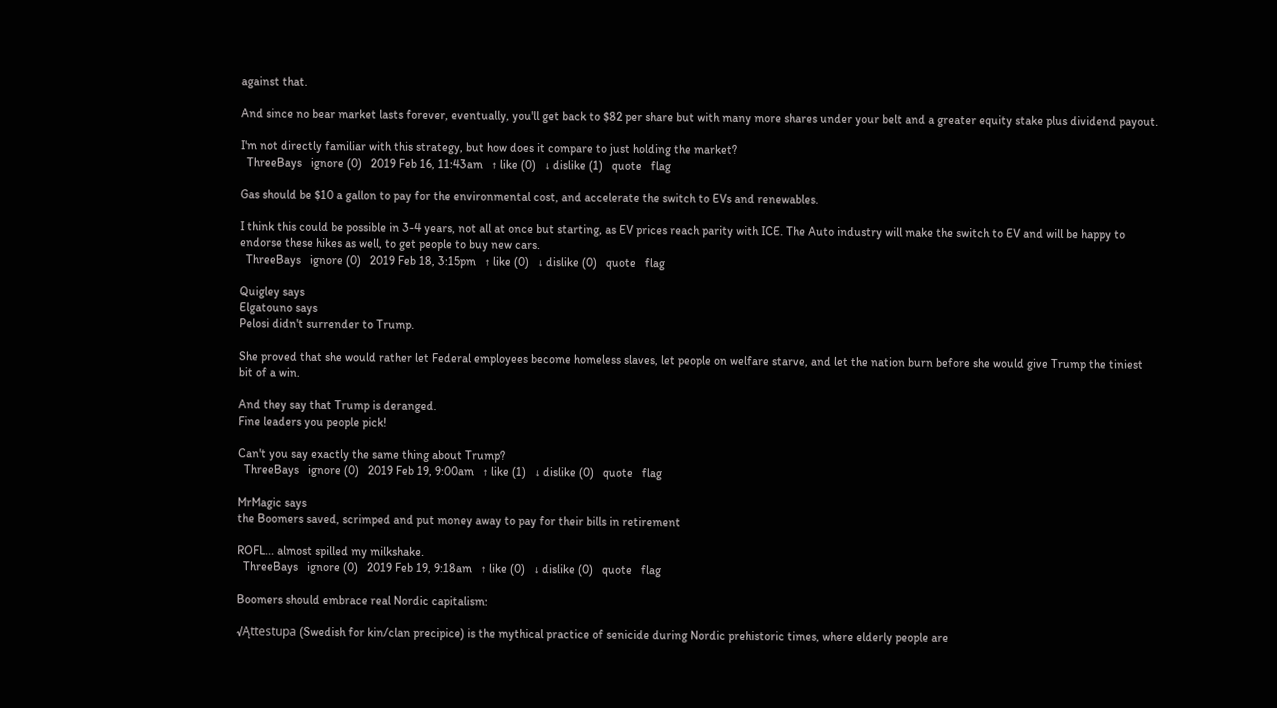against that.

And since no bear market lasts forever, eventually, you'll get back to $82 per share but with many more shares under your belt and a greater equity stake plus dividend payout.

I'm not directly familiar with this strategy, but how does it compare to just holding the market?
  ThreeBays   ignore (0)   2019 Feb 16, 11:43am   ↑ like (0)   ↓ dislike (1)   quote   flag

Gas should be $10 a gallon to pay for the environmental cost, and accelerate the switch to EVs and renewables.

I think this could be possible in 3-4 years, not all at once but starting, as EV prices reach parity with ICE. The Auto industry will make the switch to EV and will be happy to endorse these hikes as well, to get people to buy new cars.
  ThreeBays   ignore (0)   2019 Feb 18, 3:15pm   ↑ like (0)   ↓ dislike (0)   quote   flag

Quigley says
Elgatouno says
Pelosi didn't surrender to Trump.

She proved that she would rather let Federal employees become homeless slaves, let people on welfare starve, and let the nation burn before she would give Trump the tiniest bit of a win.

And they say that Trump is deranged.
Fine leaders you people pick!

Can't you say exactly the same thing about Trump?
  ThreeBays   ignore (0)   2019 Feb 19, 9:00am   ↑ like (1)   ↓ dislike (0)   quote   flag

MrMagic says
the Boomers saved, scrimped and put money away to pay for their bills in retirement

ROFL... almost spilled my milkshake.
  ThreeBays   ignore (0)   2019 Feb 19, 9:18am   ↑ like (0)   ↓ dislike (0)   quote   flag

Boomers should embrace real Nordic capitalism:

√Ąttestupa (Swedish for kin/clan precipice) is the mythical practice of senicide during Nordic prehistoric times, where elderly people are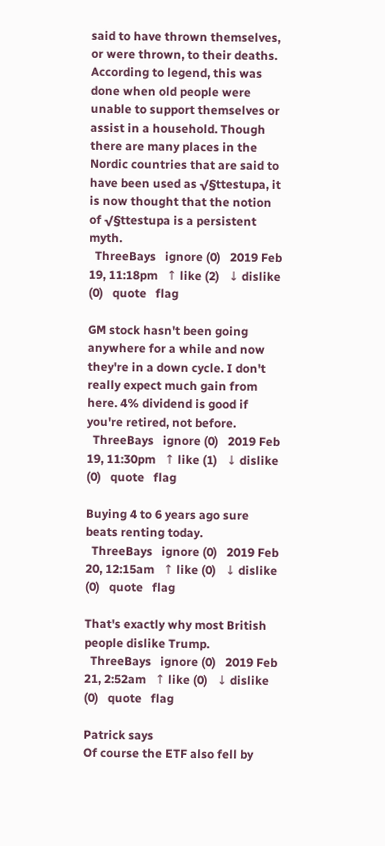said to have thrown themselves, or were thrown, to their deaths. According to legend, this was done when old people were unable to support themselves or assist in a household. Though there are many places in the Nordic countries that are said to have been used as √§ttestupa, it is now thought that the notion of √§ttestupa is a persistent myth.
  ThreeBays   ignore (0)   2019 Feb 19, 11:18pm   ↑ like (2)   ↓ dislike (0)   quote   flag

GM stock hasn't been going anywhere for a while and now they're in a down cycle. I don't really expect much gain from here. 4% dividend is good if you're retired, not before.
  ThreeBays   ignore (0)   2019 Feb 19, 11:30pm   ↑ like (1)   ↓ dislike (0)   quote   flag

Buying 4 to 6 years ago sure beats renting today.
  ThreeBays   ignore (0)   2019 Feb 20, 12:15am   ↑ like (0)   ↓ dislike (0)   quote   flag

That's exactly why most British people dislike Trump.
  ThreeBays   ignore (0)   2019 Feb 21, 2:52am   ↑ like (0)   ↓ dislike (0)   quote   flag

Patrick says
Of course the ETF also fell by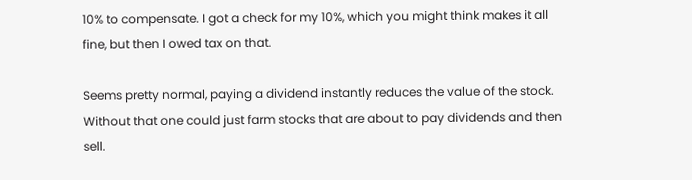10% to compensate. I got a check for my 10%, which you might think makes it all fine, but then I owed tax on that.

Seems pretty normal, paying a dividend instantly reduces the value of the stock. Without that one could just farm stocks that are about to pay dividends and then sell.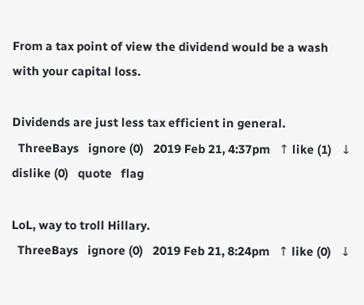From a tax point of view the dividend would be a wash with your capital loss.

Dividends are just less tax efficient in general.
  ThreeBays   ignore (0)   2019 Feb 21, 4:37pm   ↑ like (1)   ↓ dislike (0)   quote   flag

LoL, way to troll Hillary.
  ThreeBays   ignore (0)   2019 Feb 21, 8:24pm   ↑ like (0)   ↓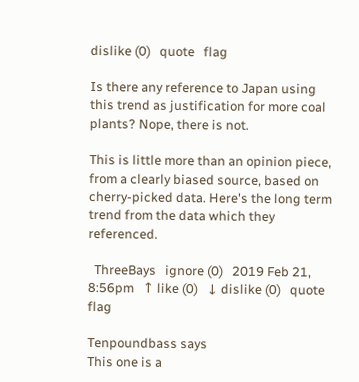dislike (0)   quote   flag

Is there any reference to Japan using this trend as justification for more coal plants? Nope, there is not.

This is little more than an opinion piece, from a clearly biased source, based on cherry-picked data. Here's the long term trend from the data which they referenced.

  ThreeBays   ignore (0)   2019 Feb 21, 8:56pm   ↑ like (0)   ↓ dislike (0)   quote   flag

Tenpoundbass says
This one is a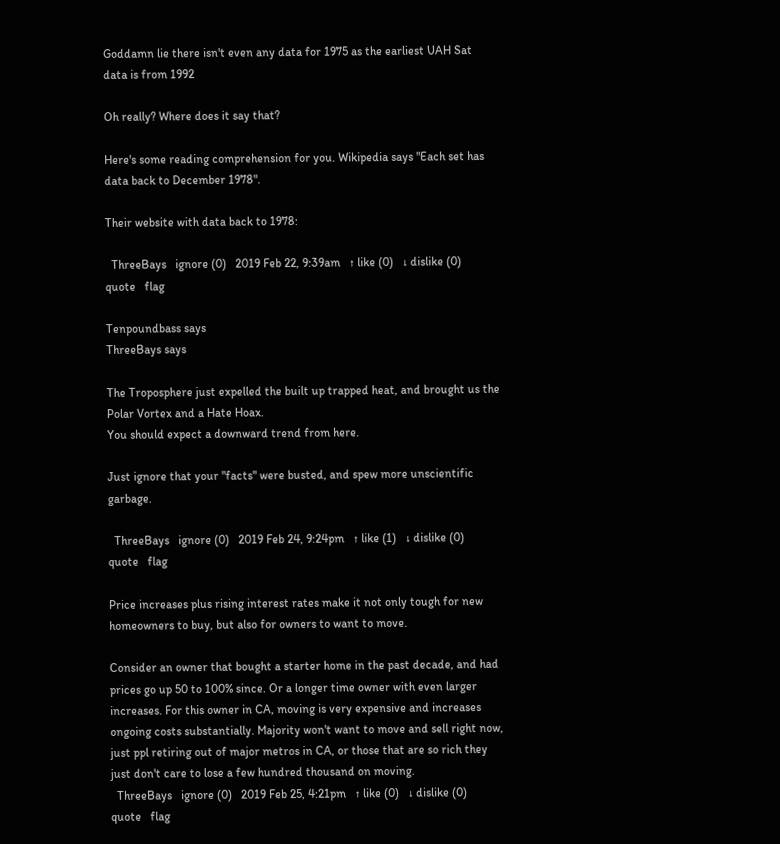Goddamn lie there isn't even any data for 1975 as the earliest UAH Sat data is from 1992

Oh really? Where does it say that?

Here's some reading comprehension for you. Wikipedia says "Each set has data back to December 1978".

Their website with data back to 1978:

  ThreeBays   ignore (0)   2019 Feb 22, 9:39am   ↑ like (0)   ↓ dislike (0)   quote   flag

Tenpoundbass says
ThreeBays says

The Troposphere just expelled the built up trapped heat, and brought us the Polar Vortex and a Hate Hoax.
You should expect a downward trend from here.

Just ignore that your "facts" were busted, and spew more unscientific garbage.

  ThreeBays   ignore (0)   2019 Feb 24, 9:24pm   ↑ like (1)   ↓ dislike (0)   quote   flag

Price increases plus rising interest rates make it not only tough for new homeowners to buy, but also for owners to want to move.

Consider an owner that bought a starter home in the past decade, and had prices go up 50 to 100% since. Or a longer time owner with even larger increases. For this owner in CA, moving is very expensive and increases ongoing costs substantially. Majority won't want to move and sell right now, just ppl retiring out of major metros in CA, or those that are so rich they just don't care to lose a few hundred thousand on moving.
  ThreeBays   ignore (0)   2019 Feb 25, 4:21pm   ↑ like (0)   ↓ dislike (0)   quote   flag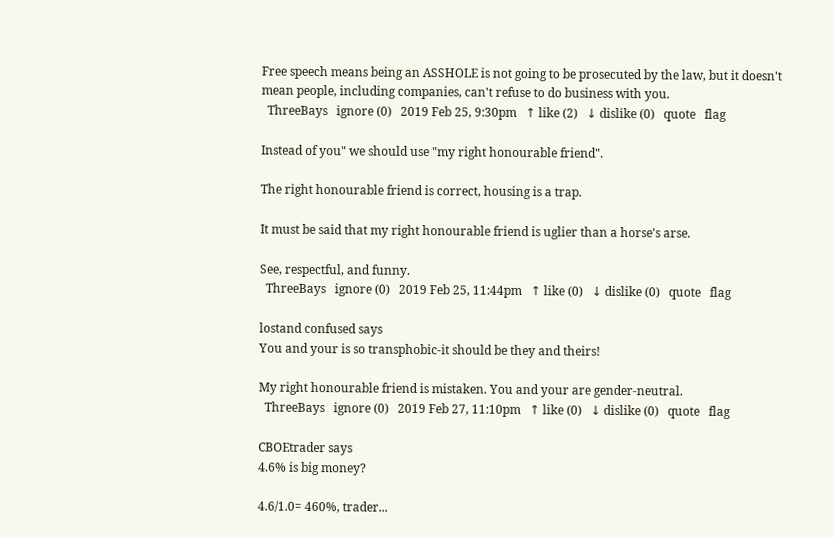Free speech means being an ASSHOLE is not going to be prosecuted by the law, but it doesn't mean people, including companies, can't refuse to do business with you.
  ThreeBays   ignore (0)   2019 Feb 25, 9:30pm   ↑ like (2)   ↓ dislike (0)   quote   flag

Instead of you" we should use "my right honourable friend".

The right honourable friend is correct, housing is a trap.

It must be said that my right honourable friend is uglier than a horse's arse.

See, respectful, and funny.
  ThreeBays   ignore (0)   2019 Feb 25, 11:44pm   ↑ like (0)   ↓ dislike (0)   quote   flag

lostand confused says
You and your is so transphobic-it should be they and theirs!

My right honourable friend is mistaken. You and your are gender-neutral.
  ThreeBays   ignore (0)   2019 Feb 27, 11:10pm   ↑ like (0)   ↓ dislike (0)   quote   flag

CBOEtrader says
4.6% is big money?

4.6/1.0= 460%, trader...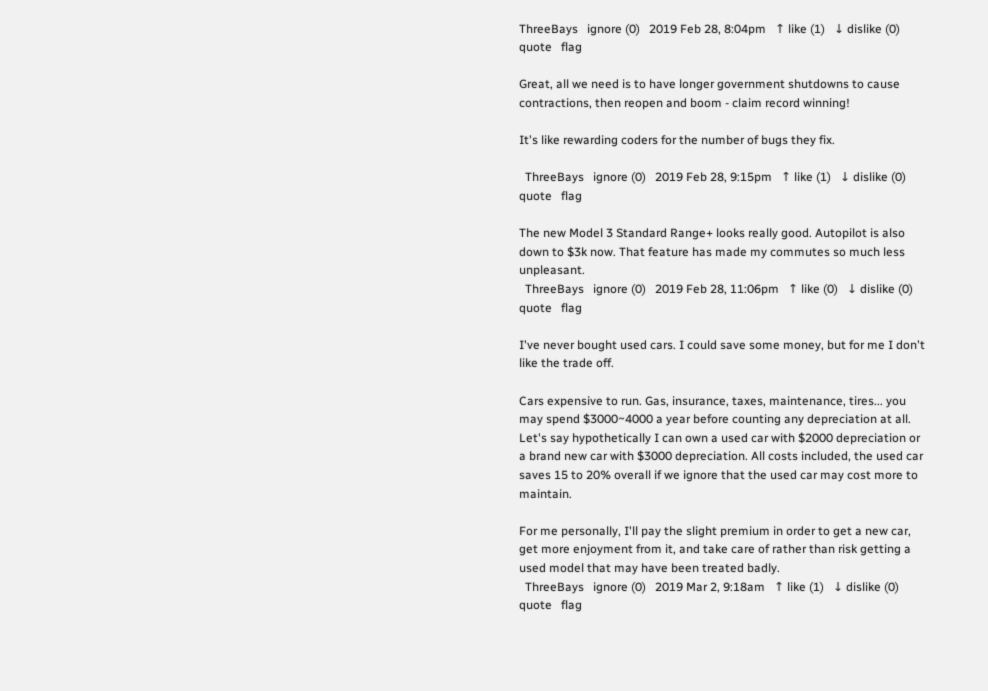ThreeBays   ignore (0)   2019 Feb 28, 8:04pm   ↑ like (1)   ↓ dislike (0)   quote   flag

Great, all we need is to have longer government shutdowns to cause contractions, then reopen and boom - claim record winning!

It's like rewarding coders for the number of bugs they fix.

  ThreeBays   ignore (0)   2019 Feb 28, 9:15pm   ↑ like (1)   ↓ dislike (0)   quote   flag

The new Model 3 Standard Range+ looks really good. Autopilot is also down to $3k now. That feature has made my commutes so much less unpleasant.
  ThreeBays   ignore (0)   2019 Feb 28, 11:06pm   ↑ like (0)   ↓ dislike (0)   quote   flag

I've never bought used cars. I could save some money, but for me I don't like the trade off.

Cars expensive to run. Gas, insurance, taxes, maintenance, tires... you may spend $3000~4000 a year before counting any depreciation at all. Let's say hypothetically I can own a used car with $2000 depreciation or a brand new car with $3000 depreciation. All costs included, the used car saves 15 to 20% overall if we ignore that the used car may cost more to maintain.

For me personally, I'll pay the slight premium in order to get a new car, get more enjoyment from it, and take care of rather than risk getting a used model that may have been treated badly.
  ThreeBays   ignore (0)   2019 Mar 2, 9:18am   ↑ like (1)   ↓ dislike (0)   quote   flag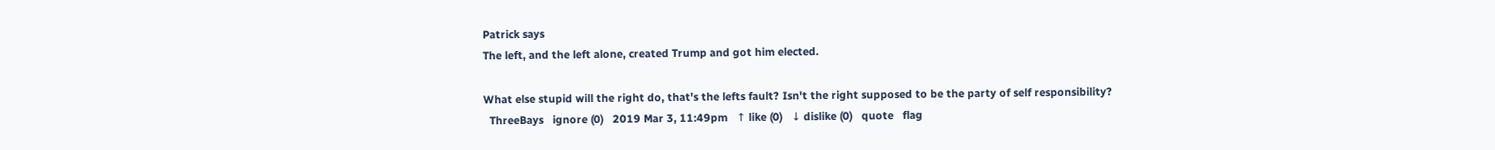Patrick says
The left, and the left alone, created Trump and got him elected.

What else stupid will the right do, that's the lefts fault? Isn't the right supposed to be the party of self responsibility?
  ThreeBays   ignore (0)   2019 Mar 3, 11:49pm   ↑ like (0)   ↓ dislike (0)   quote   flag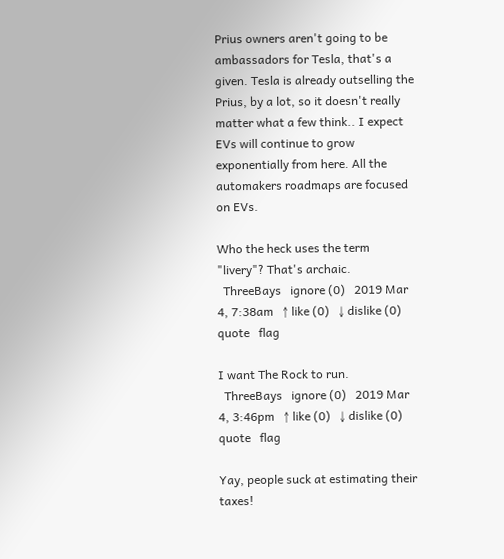Prius owners aren't going to be ambassadors for Tesla, that's a given. Tesla is already outselling the Prius, by a lot, so it doesn't really matter what a few think.. I expect EVs will continue to grow exponentially from here. All the automakers roadmaps are focused on EVs.

Who the heck uses the term "livery"? That's archaic.
  ThreeBays   ignore (0)   2019 Mar 4, 7:38am   ↑ like (0)   ↓ dislike (0)   quote   flag

I want The Rock to run.
  ThreeBays   ignore (0)   2019 Mar 4, 3:46pm   ↑ like (0)   ↓ dislike (0)   quote   flag

Yay, people suck at estimating their taxes!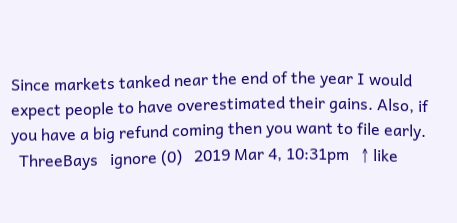Since markets tanked near the end of the year I would expect people to have overestimated their gains. Also, if you have a big refund coming then you want to file early.
  ThreeBays   ignore (0)   2019 Mar 4, 10:31pm   ↑ like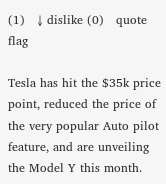(1)   ↓ dislike (0)   quote   flag

Tesla has hit the $35k price point, reduced the price of the very popular Auto pilot feature, and are unveiling the Model Y this month.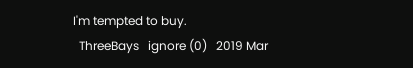I'm tempted to buy.
  ThreeBays   ignore (0)   2019 Mar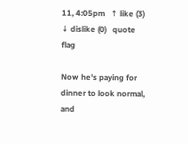11, 4:05pm   ↑ like (3)   ↓ dislike (0)   quote   flag

Now he's paying for dinner to look normal, and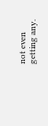not even getting any.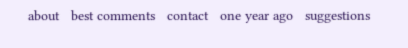about   best comments   contact   one year ago   suggestions